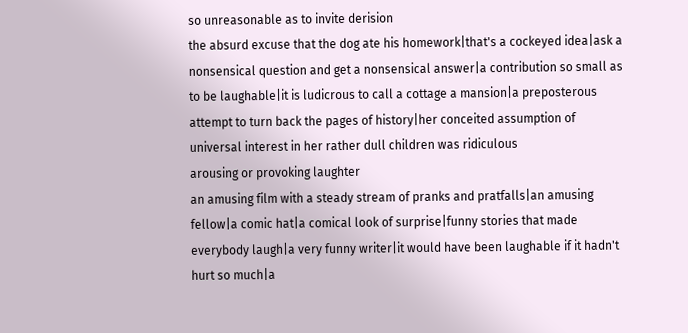so unreasonable as to invite derision
the absurd excuse that the dog ate his homework|that's a cockeyed idea|ask a nonsensical question and get a nonsensical answer|a contribution so small as to be laughable|it is ludicrous to call a cottage a mansion|a preposterous attempt to turn back the pages of history|her conceited assumption of universal interest in her rather dull children was ridiculous
arousing or provoking laughter
an amusing film with a steady stream of pranks and pratfalls|an amusing fellow|a comic hat|a comical look of surprise|funny stories that made everybody laugh|a very funny writer|it would have been laughable if it hadn't hurt so much|a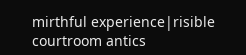mirthful experience|risible courtroom antics